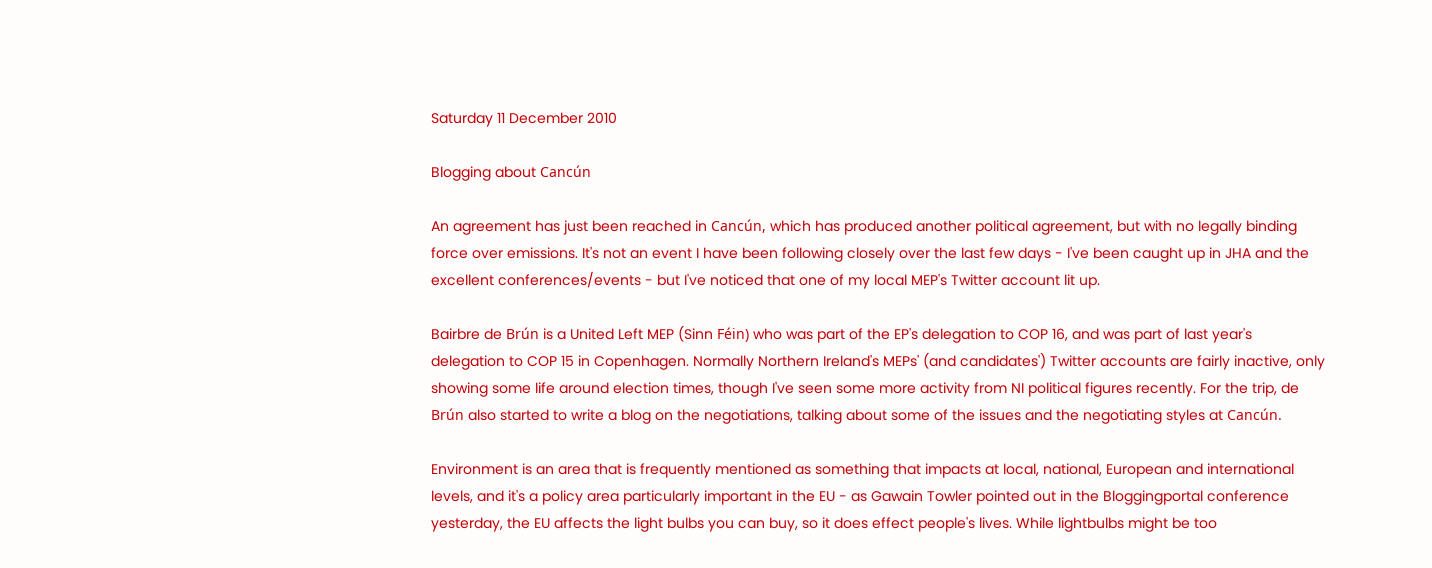Saturday 11 December 2010

Blogging about Cancún

An agreement has just been reached in Cancún, which has produced another political agreement, but with no legally binding force over emissions. It's not an event I have been following closely over the last few days - I've been caught up in JHA and the excellent conferences/events - but I've noticed that one of my local MEP's Twitter account lit up.

Bairbre de Brún is a United Left MEP (Sinn Féin) who was part of the EP's delegation to COP 16, and was part of last year's delegation to COP 15 in Copenhagen. Normally Northern Ireland's MEPs' (and candidates') Twitter accounts are fairly inactive, only showing some life around election times, though I've seen some more activity from NI political figures recently. For the trip, de Brún also started to write a blog on the negotiations, talking about some of the issues and the negotiating styles at Cancún.

Environment is an area that is frequently mentioned as something that impacts at local, national, European and international levels, and it's a policy area particularly important in the EU - as Gawain Towler pointed out in the Bloggingportal conference yesterday, the EU affects the light bulbs you can buy, so it does effect people's lives. While lightbulbs might be too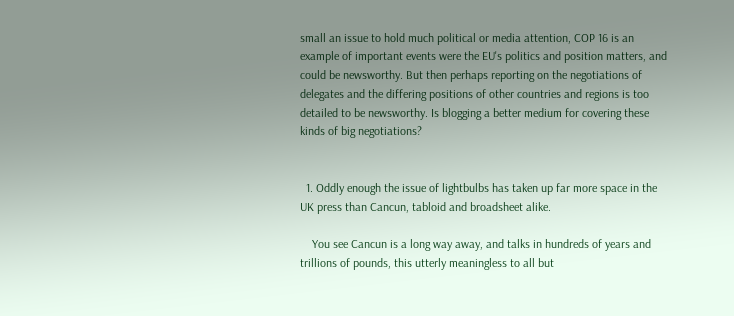small an issue to hold much political or media attention, COP 16 is an example of important events were the EU's politics and position matters, and could be newsworthy. But then perhaps reporting on the negotiations of delegates and the differing positions of other countries and regions is too detailed to be newsworthy. Is blogging a better medium for covering these kinds of big negotiations?


  1. Oddly enough the issue of lightbulbs has taken up far more space in the UK press than Cancun, tabloid and broadsheet alike.

    You see Cancun is a long way away, and talks in hundreds of years and trillions of pounds, this utterly meaningless to all but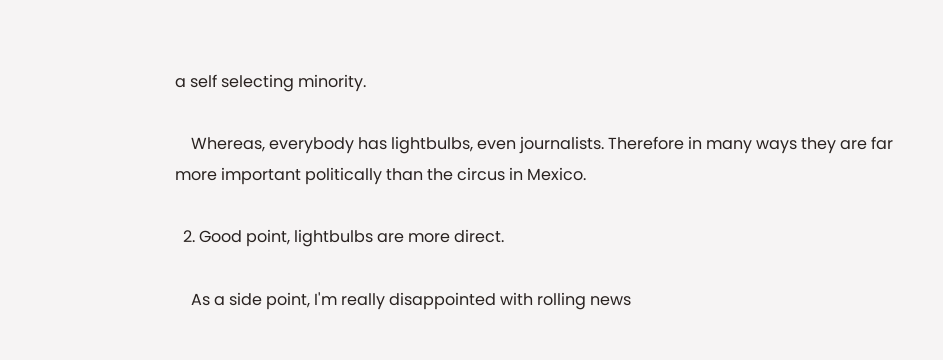a self selecting minority.

    Whereas, everybody has lightbulbs, even journalists. Therefore in many ways they are far more important politically than the circus in Mexico.

  2. Good point, lightbulbs are more direct.

    As a side point, I'm really disappointed with rolling news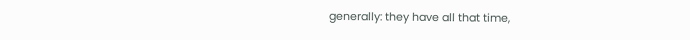generally: they have all that time,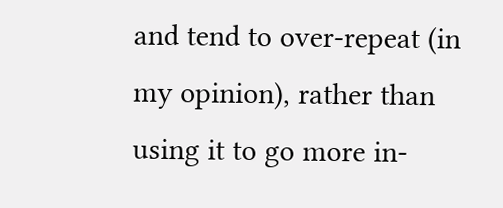and tend to over-repeat (in my opinion), rather than using it to go more in-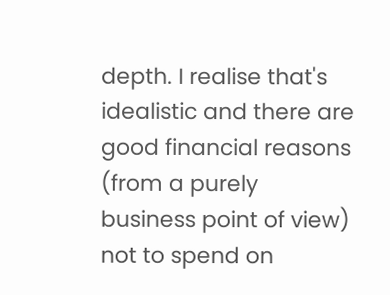depth. I realise that's idealistic and there are good financial reasons (from a purely business point of view) not to spend on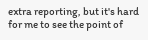extra reporting, but it's hard for me to see the point of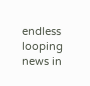endless looping news in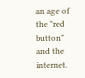an age of the "red button" and the internet.